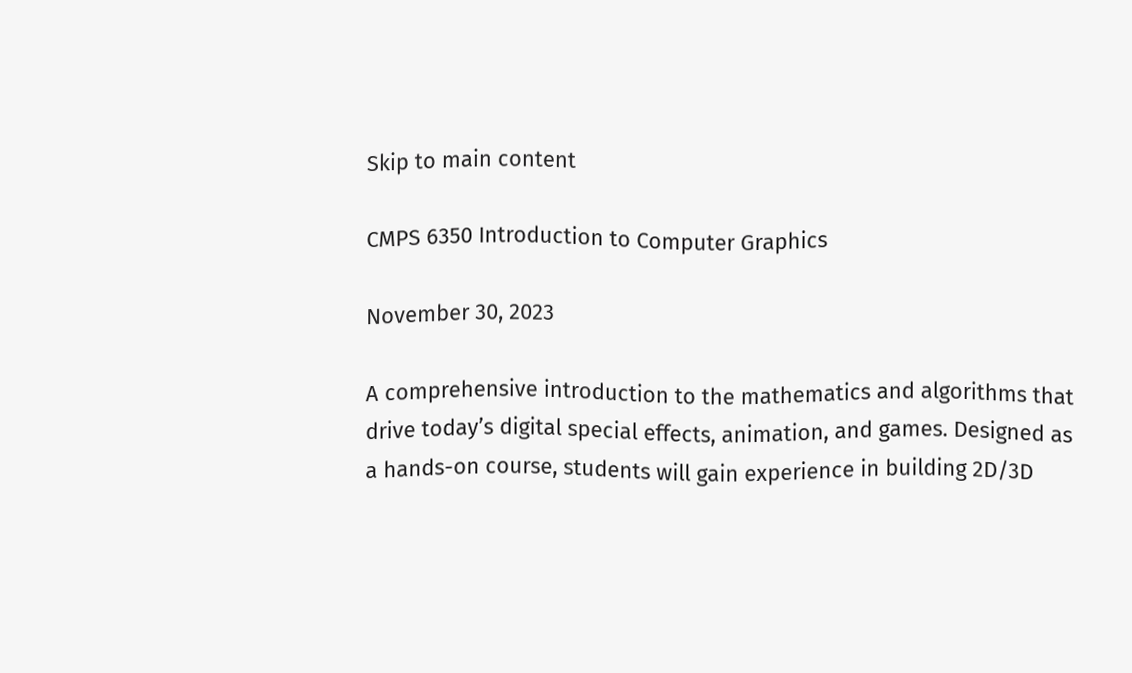Skip to main content

CMPS 6350 Introduction to Computer Graphics

November 30, 2023

A comprehensive introduction to the mathematics and algorithms that drive today’s digital special effects, animation, and games. Designed as a hands-on course, students will gain experience in building 2D/3D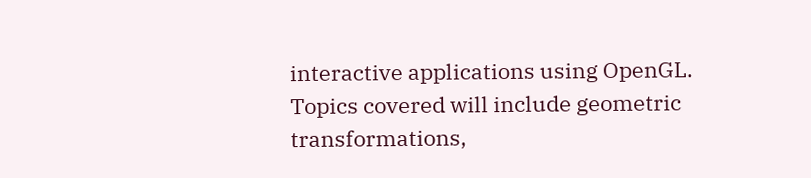interactive applications using OpenGL. Topics covered will include geometric transformations,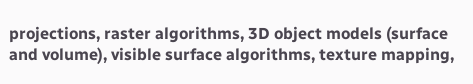projections, raster algorithms, 3D object models (surface and volume), visible surface algorithms, texture mapping,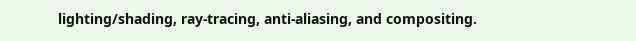lighting/shading, ray-tracing, anti-aliasing, and compositing.